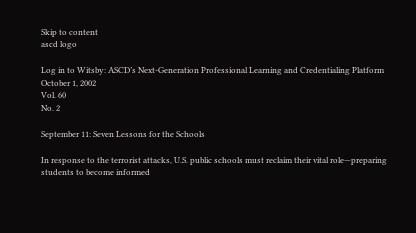Skip to content
ascd logo

Log in to Witsby: ASCD’s Next-Generation Professional Learning and Credentialing Platform
October 1, 2002
Vol. 60
No. 2

September 11: Seven Lessons for the Schools

In response to the terrorist attacks, U.S. public schools must reclaim their vital role—preparing students to become informed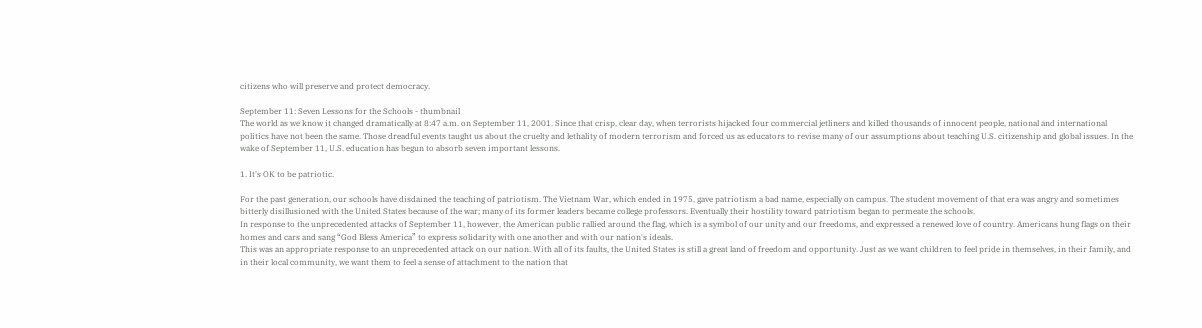citizens who will preserve and protect democracy.

September 11: Seven Lessons for the Schools - thumbnail
The world as we know it changed dramatically at 8:47 a.m. on September 11, 2001. Since that crisp, clear day, when terrorists hijacked four commercial jetliners and killed thousands of innocent people, national and international politics have not been the same. Those dreadful events taught us about the cruelty and lethality of modern terrorism and forced us as educators to revise many of our assumptions about teaching U.S. citizenship and global issues. In the wake of September 11, U.S. education has begun to absorb seven important lessons.

1. It's OK to be patriotic.

For the past generation, our schools have disdained the teaching of patriotism. The Vietnam War, which ended in 1975, gave patriotism a bad name, especially on campus. The student movement of that era was angry and sometimes bitterly disillusioned with the United States because of the war; many of its former leaders became college professors. Eventually their hostility toward patriotism began to permeate the schools.
In response to the unprecedented attacks of September 11, however, the American public rallied around the flag, which is a symbol of our unity and our freedoms, and expressed a renewed love of country. Americans hung flags on their homes and cars and sang “God Bless America” to express solidarity with one another and with our nation's ideals.
This was an appropriate response to an unprecedented attack on our nation. With all of its faults, the United States is still a great land of freedom and opportunity. Just as we want children to feel pride in themselves, in their family, and in their local community, we want them to feel a sense of attachment to the nation that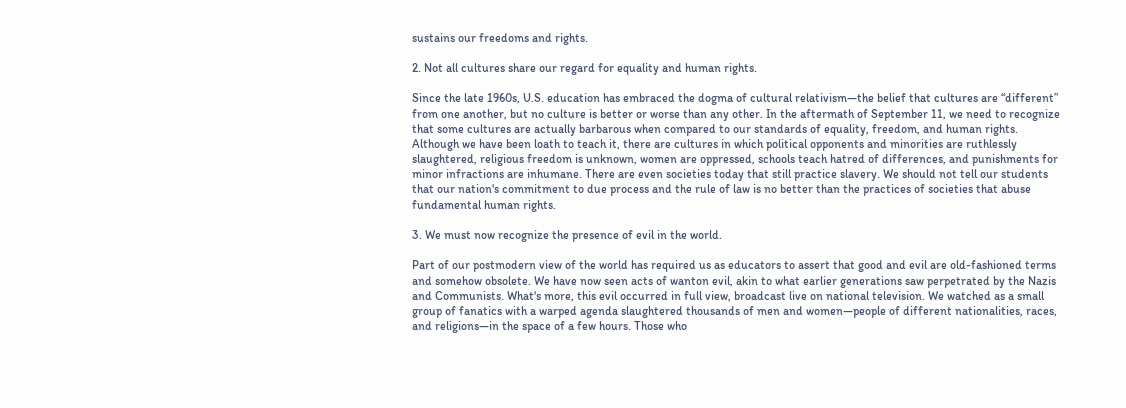sustains our freedoms and rights.

2. Not all cultures share our regard for equality and human rights.

Since the late 1960s, U.S. education has embraced the dogma of cultural relativism—the belief that cultures are “different” from one another, but no culture is better or worse than any other. In the aftermath of September 11, we need to recognize that some cultures are actually barbarous when compared to our standards of equality, freedom, and human rights.
Although we have been loath to teach it, there are cultures in which political opponents and minorities are ruthlessly slaughtered, religious freedom is unknown, women are oppressed, schools teach hatred of differences, and punishments for minor infractions are inhumane. There are even societies today that still practice slavery. We should not tell our students that our nation's commitment to due process and the rule of law is no better than the practices of societies that abuse fundamental human rights.

3. We must now recognize the presence of evil in the world.

Part of our postmodern view of the world has required us as educators to assert that good and evil are old-fashioned terms and somehow obsolete. We have now seen acts of wanton evil, akin to what earlier generations saw perpetrated by the Nazis and Communists. What's more, this evil occurred in full view, broadcast live on national television. We watched as a small group of fanatics with a warped agenda slaughtered thousands of men and women—people of different nationalities, races, and religions—in the space of a few hours. Those who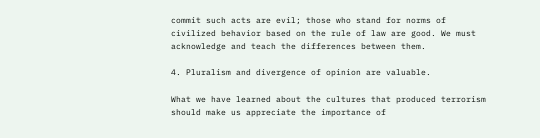commit such acts are evil; those who stand for norms of civilized behavior based on the rule of law are good. We must acknowledge and teach the differences between them.

4. Pluralism and divergence of opinion are valuable.

What we have learned about the cultures that produced terrorism should make us appreciate the importance of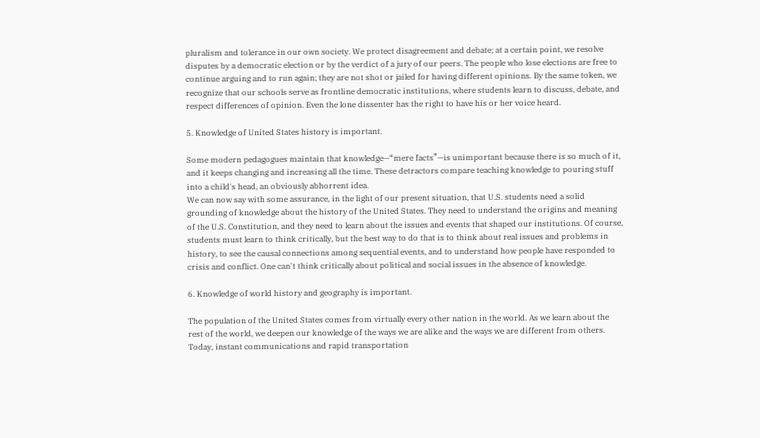pluralism and tolerance in our own society. We protect disagreement and debate; at a certain point, we resolve disputes by a democratic election or by the verdict of a jury of our peers. The people who lose elections are free to continue arguing and to run again; they are not shot or jailed for having different opinions. By the same token, we recognize that our schools serve as frontline democratic institutions, where students learn to discuss, debate, and respect differences of opinion. Even the lone dissenter has the right to have his or her voice heard.

5. Knowledge of United States history is important.

Some modern pedagogues maintain that knowledge—“mere facts”—is unimportant because there is so much of it, and it keeps changing and increasing all the time. These detractors compare teaching knowledge to pouring stuff into a child's head, an obviously abhorrent idea.
We can now say with some assurance, in the light of our present situation, that U.S. students need a solid grounding of knowledge about the history of the United States. They need to understand the origins and meaning of the U.S. Constitution, and they need to learn about the issues and events that shaped our institutions. Of course, students must learn to think critically, but the best way to do that is to think about real issues and problems in history, to see the causal connections among sequential events, and to understand how people have responded to crisis and conflict. One can't think critically about political and social issues in the absence of knowledge.

6. Knowledge of world history and geography is important.

The population of the United States comes from virtually every other nation in the world. As we learn about the rest of the world, we deepen our knowledge of the ways we are alike and the ways we are different from others.
Today, instant communications and rapid transportation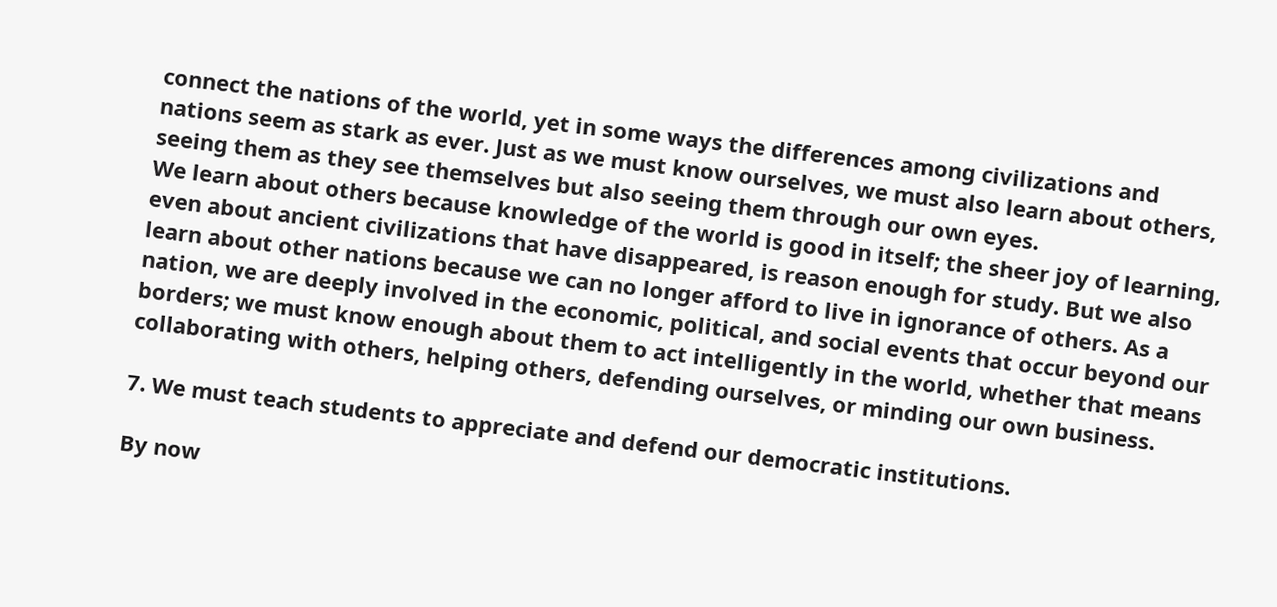connect the nations of the world, yet in some ways the differences among civilizations and nations seem as stark as ever. Just as we must know ourselves, we must also learn about others, seeing them as they see themselves but also seeing them through our own eyes.
We learn about others because knowledge of the world is good in itself; the sheer joy of learning, even about ancient civilizations that have disappeared, is reason enough for study. But we also learn about other nations because we can no longer afford to live in ignorance of others. As a nation, we are deeply involved in the economic, political, and social events that occur beyond our borders; we must know enough about them to act intelligently in the world, whether that means collaborating with others, helping others, defending ourselves, or minding our own business.

7. We must teach students to appreciate and defend our democratic institutions.

By now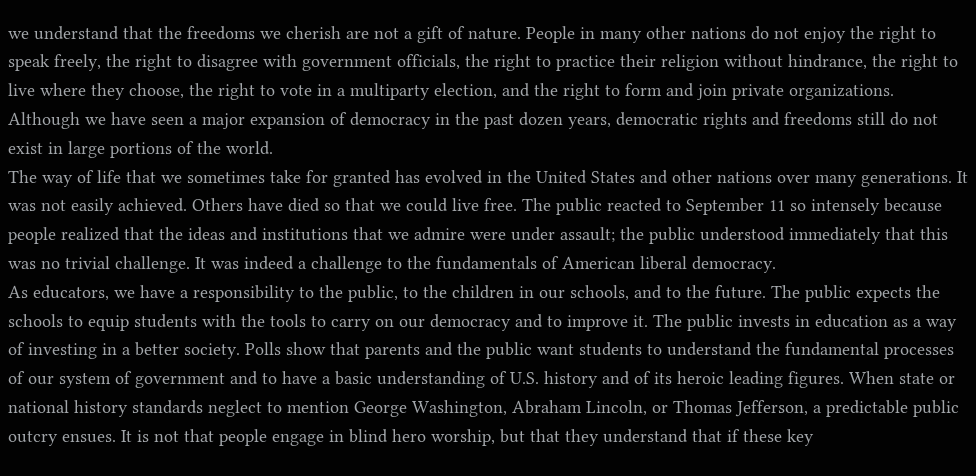we understand that the freedoms we cherish are not a gift of nature. People in many other nations do not enjoy the right to speak freely, the right to disagree with government officials, the right to practice their religion without hindrance, the right to live where they choose, the right to vote in a multiparty election, and the right to form and join private organizations. Although we have seen a major expansion of democracy in the past dozen years, democratic rights and freedoms still do not exist in large portions of the world.
The way of life that we sometimes take for granted has evolved in the United States and other nations over many generations. It was not easily achieved. Others have died so that we could live free. The public reacted to September 11 so intensely because people realized that the ideas and institutions that we admire were under assault; the public understood immediately that this was no trivial challenge. It was indeed a challenge to the fundamentals of American liberal democracy.
As educators, we have a responsibility to the public, to the children in our schools, and to the future. The public expects the schools to equip students with the tools to carry on our democracy and to improve it. The public invests in education as a way of investing in a better society. Polls show that parents and the public want students to understand the fundamental processes of our system of government and to have a basic understanding of U.S. history and of its heroic leading figures. When state or national history standards neglect to mention George Washington, Abraham Lincoln, or Thomas Jefferson, a predictable public outcry ensues. It is not that people engage in blind hero worship, but that they understand that if these key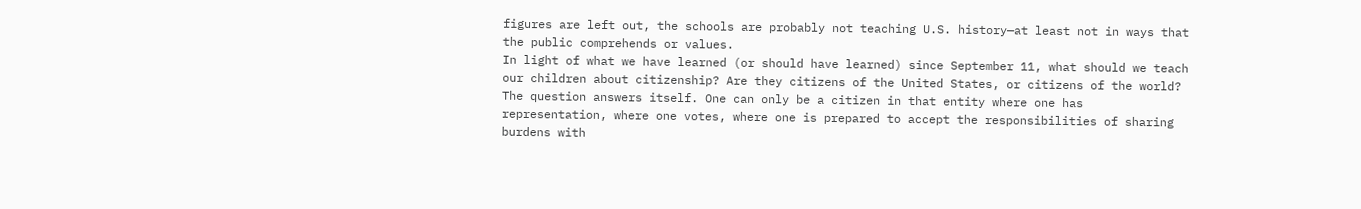figures are left out, the schools are probably not teaching U.S. history—at least not in ways that the public comprehends or values.
In light of what we have learned (or should have learned) since September 11, what should we teach our children about citizenship? Are they citizens of the United States, or citizens of the world?
The question answers itself. One can only be a citizen in that entity where one has representation, where one votes, where one is prepared to accept the responsibilities of sharing burdens with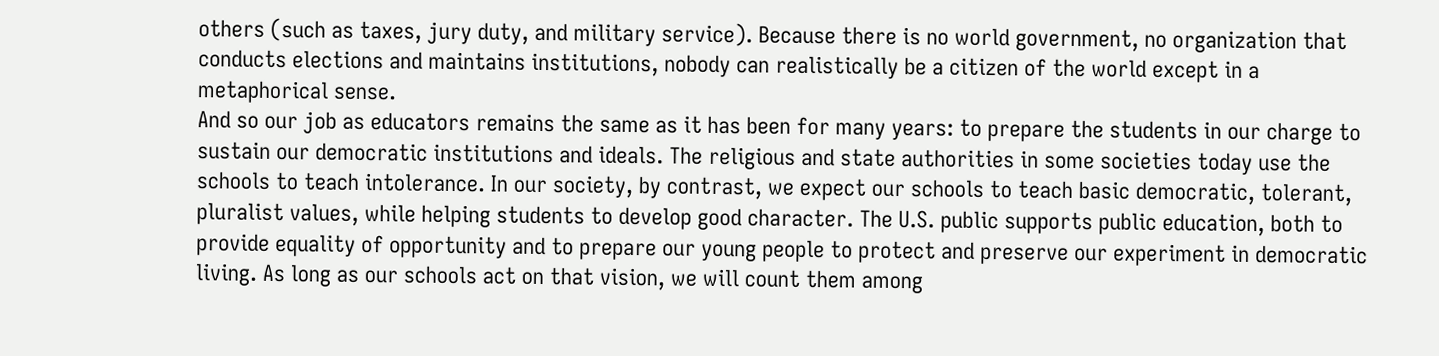others (such as taxes, jury duty, and military service). Because there is no world government, no organization that conducts elections and maintains institutions, nobody can realistically be a citizen of the world except in a metaphorical sense.
And so our job as educators remains the same as it has been for many years: to prepare the students in our charge to sustain our democratic institutions and ideals. The religious and state authorities in some societies today use the schools to teach intolerance. In our society, by contrast, we expect our schools to teach basic democratic, tolerant, pluralist values, while helping students to develop good character. The U.S. public supports public education, both to provide equality of opportunity and to prepare our young people to protect and preserve our experiment in democratic living. As long as our schools act on that vision, we will count them among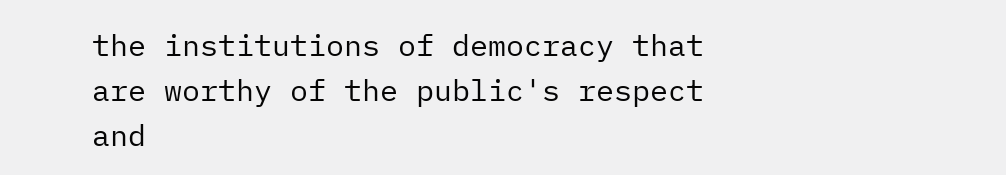the institutions of democracy that are worthy of the public's respect and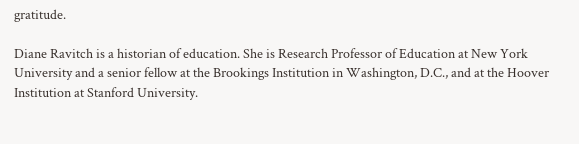gratitude.

Diane Ravitch is a historian of education. She is Research Professor of Education at New York University and a senior fellow at the Brookings Institution in Washington, D.C., and at the Hoover Institution at Stanford University.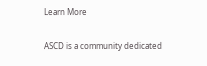Learn More

ASCD is a community dedicated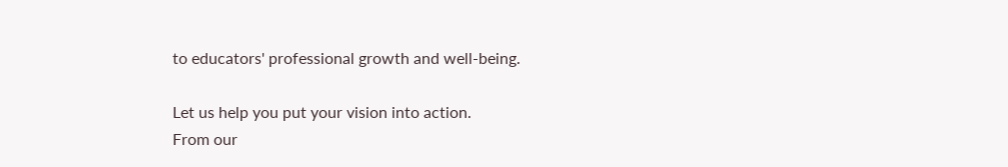to educators' professional growth and well-being.

Let us help you put your vision into action.
From our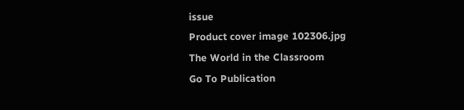issue
Product cover image 102306.jpg
The World in the Classroom
Go To Publication